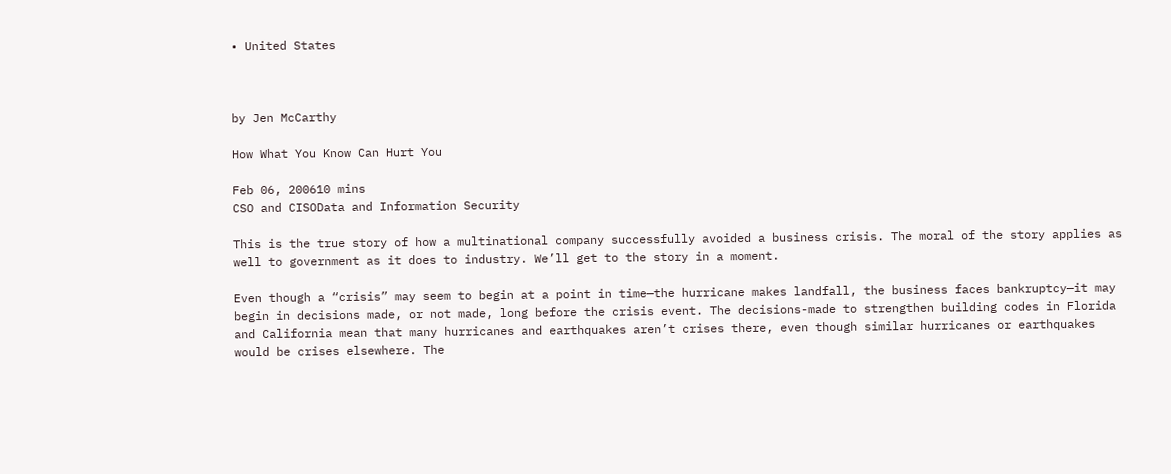• United States



by Jen McCarthy

How What You Know Can Hurt You

Feb 06, 200610 mins
CSO and CISOData and Information Security

This is the true story of how a multinational company successfully avoided a business crisis. The moral of the story applies as well to government as it does to industry. We’ll get to the story in a moment.

Even though a “crisis” may seem to begin at a point in time—the hurricane makes landfall, the business faces bankruptcy—it may begin in decisions made, or not made, long before the crisis event. The decisions-made to strengthen building codes in Florida and California mean that many hurricanes and earthquakes aren’t crises there, even though similar hurricanes or earthquakes would be crises elsewhere. The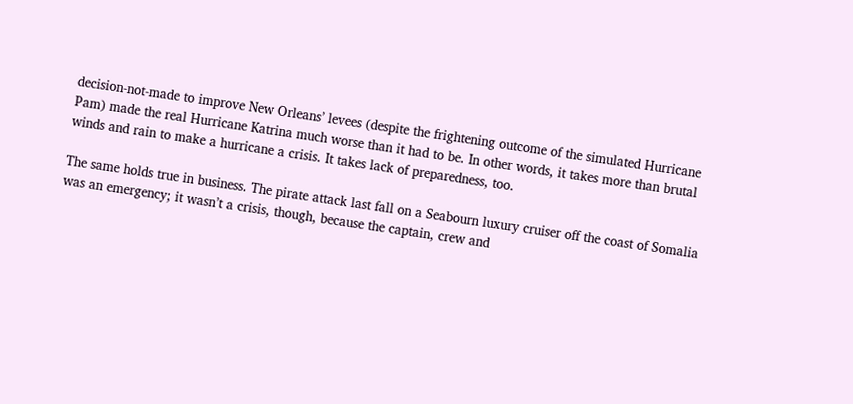decision-not-made to improve New Orleans’ levees (despite the frightening outcome of the simulated Hurricane Pam) made the real Hurricane Katrina much worse than it had to be. In other words, it takes more than brutal winds and rain to make a hurricane a crisis. It takes lack of preparedness, too.

The same holds true in business. The pirate attack last fall on a Seabourn luxury cruiser off the coast of Somalia was an emergency; it wasn’t a crisis, though, because the captain, crew and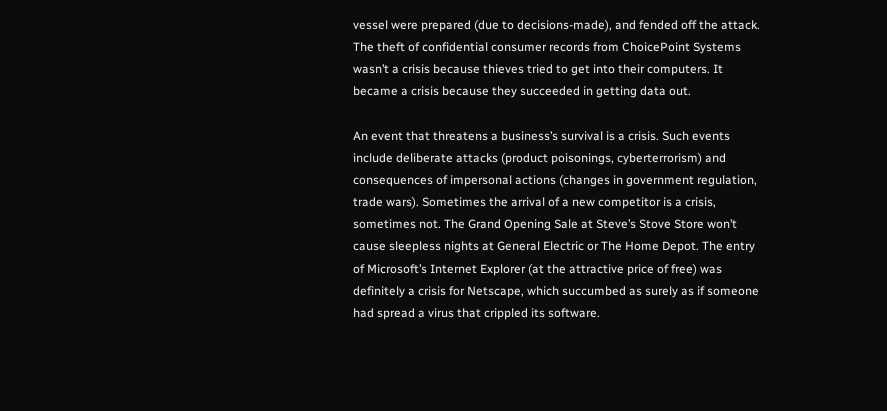vessel were prepared (due to decisions-made), and fended off the attack. The theft of confidential consumer records from ChoicePoint Systems wasn’t a crisis because thieves tried to get into their computers. It became a crisis because they succeeded in getting data out.

An event that threatens a business’s survival is a crisis. Such events include deliberate attacks (product poisonings, cyberterrorism) and consequences of impersonal actions (changes in government regulation, trade wars). Sometimes the arrival of a new competitor is a crisis, sometimes not. The Grand Opening Sale at Steve’s Stove Store won’t cause sleepless nights at General Electric or The Home Depot. The entry of Microsoft’s Internet Explorer (at the attractive price of free) was definitely a crisis for Netscape, which succumbed as surely as if someone had spread a virus that crippled its software.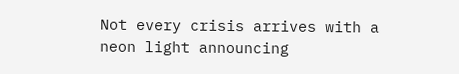Not every crisis arrives with a neon light announcing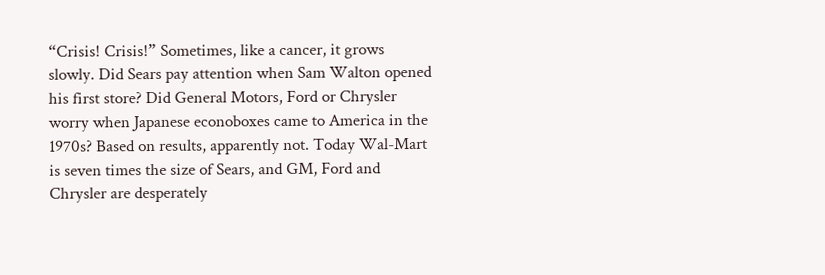“Crisis! Crisis!” Sometimes, like a cancer, it grows slowly. Did Sears pay attention when Sam Walton opened his first store? Did General Motors, Ford or Chrysler worry when Japanese econoboxes came to America in the 1970s? Based on results, apparently not. Today Wal-Mart is seven times the size of Sears, and GM, Ford and Chrysler are desperately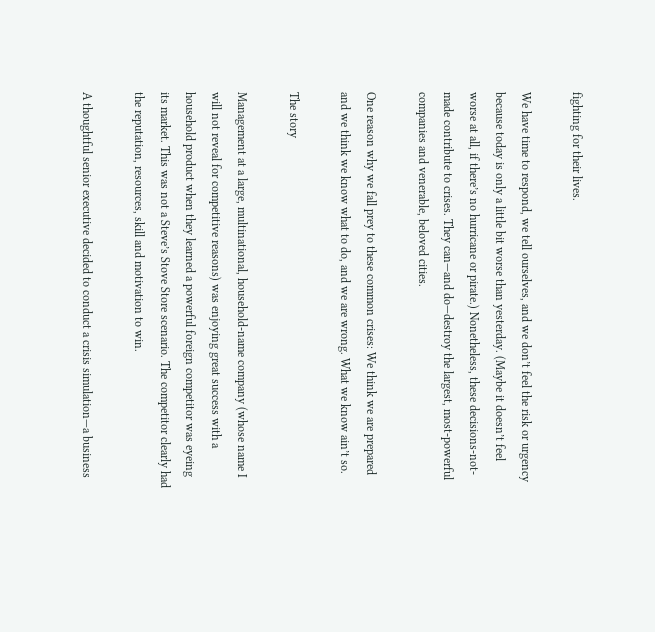fighting for their lives.

We have time to respond, we tell ourselves, and we don’t feel the risk or urgency because today is only a little bit worse than yesterday. (Maybe it doesn’t feel worse at all, if there’s no hurricane or pirate.) Nonetheless, these decisions-not-made contribute to crises. They can—and do—destroy the largest, most-powerful companies and venerable, beloved cities.

One reason why we fall prey to these common crises: We think we are prepared and we think we know what to do, and we are wrong. What we know ain’t so.

The story

Management at a large, multinational, household-name company (whose name I will not reveal for competitive reasons) was enjoying great success with a household product when they learned a powerful foreign competitor was eyeing its market. This was not a Steve’s Stove Store scenario. The competitor clearly had the reputation, resources, skill and motivation to win.

A thoughtful senior executive decided to conduct a crisis simulation—a business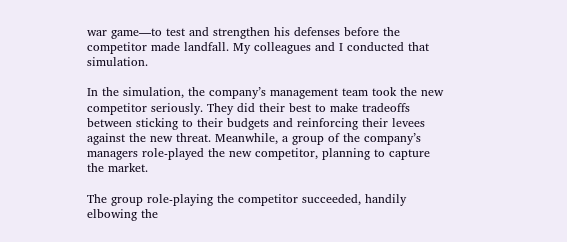war game—to test and strengthen his defenses before the competitor made landfall. My colleagues and I conducted that simulation.

In the simulation, the company’s management team took the new competitor seriously. They did their best to make tradeoffs between sticking to their budgets and reinforcing their levees against the new threat. Meanwhile, a group of the company’s managers role-played the new competitor, planning to capture the market.

The group role-playing the competitor succeeded, handily elbowing the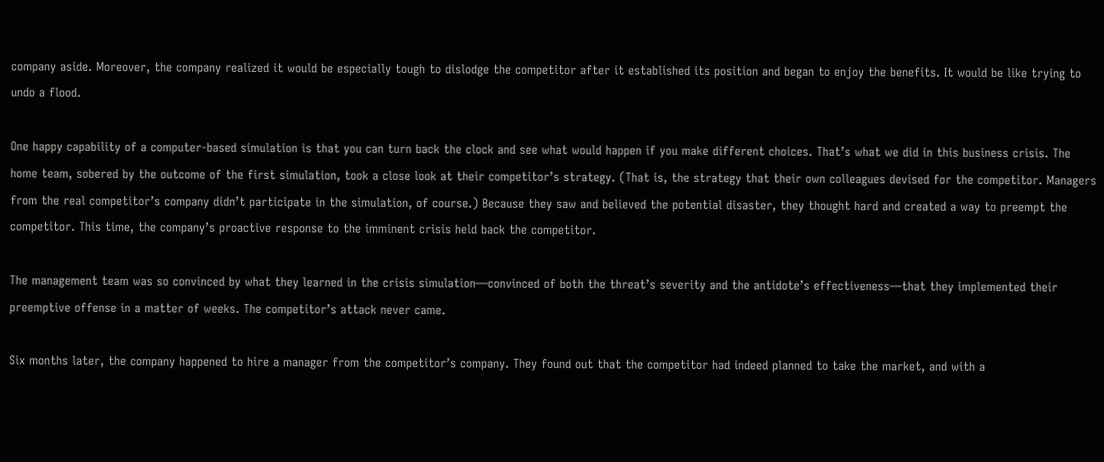company aside. Moreover, the company realized it would be especially tough to dislodge the competitor after it established its position and began to enjoy the benefits. It would be like trying to undo a flood.

One happy capability of a computer-based simulation is that you can turn back the clock and see what would happen if you make different choices. That’s what we did in this business crisis. The home team, sobered by the outcome of the first simulation, took a close look at their competitor’s strategy. (That is, the strategy that their own colleagues devised for the competitor. Managers from the real competitor’s company didn’t participate in the simulation, of course.) Because they saw and believed the potential disaster, they thought hard and created a way to preempt the competitor. This time, the company’s proactive response to the imminent crisis held back the competitor.

The management team was so convinced by what they learned in the crisis simulation—convinced of both the threat’s severity and the antidote’s effectiveness—that they implemented their preemptive offense in a matter of weeks. The competitor’s attack never came.

Six months later, the company happened to hire a manager from the competitor’s company. They found out that the competitor had indeed planned to take the market, and with a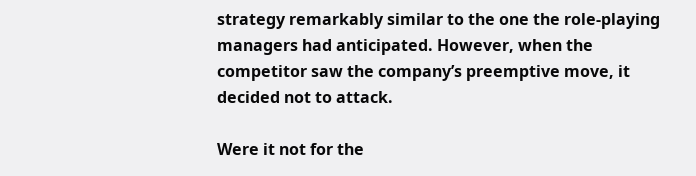strategy remarkably similar to the one the role-playing managers had anticipated. However, when the competitor saw the company’s preemptive move, it decided not to attack.

Were it not for the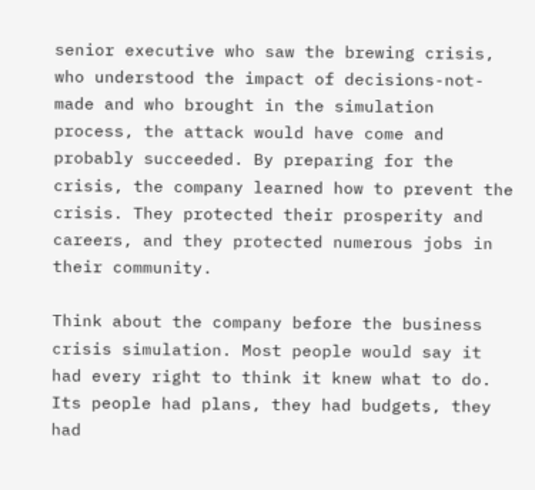senior executive who saw the brewing crisis, who understood the impact of decisions-not-made and who brought in the simulation process, the attack would have come and probably succeeded. By preparing for the crisis, the company learned how to prevent the crisis. They protected their prosperity and careers, and they protected numerous jobs in their community.

Think about the company before the business crisis simulation. Most people would say it had every right to think it knew what to do. Its people had plans, they had budgets, they had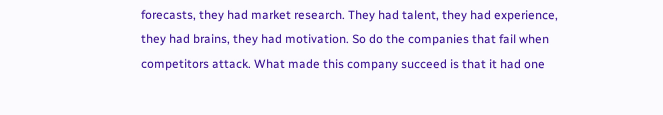forecasts, they had market research. They had talent, they had experience, they had brains, they had motivation. So do the companies that fail when competitors attack. What made this company succeed is that it had one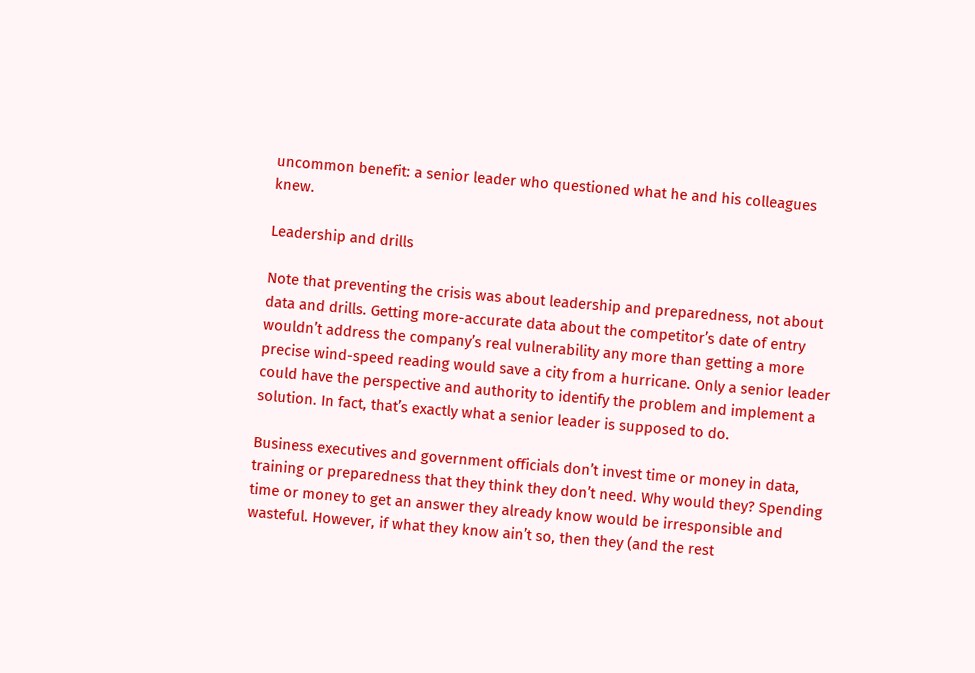uncommon benefit: a senior leader who questioned what he and his colleagues knew.

Leadership and drills

Note that preventing the crisis was about leadership and preparedness, not about data and drills. Getting more-accurate data about the competitor’s date of entry wouldn’t address the company’s real vulnerability any more than getting a more precise wind-speed reading would save a city from a hurricane. Only a senior leader could have the perspective and authority to identify the problem and implement a solution. In fact, that’s exactly what a senior leader is supposed to do.

Business executives and government officials don’t invest time or money in data, training or preparedness that they think they don’t need. Why would they? Spending time or money to get an answer they already know would be irresponsible and wasteful. However, if what they know ain’t so, then they (and the rest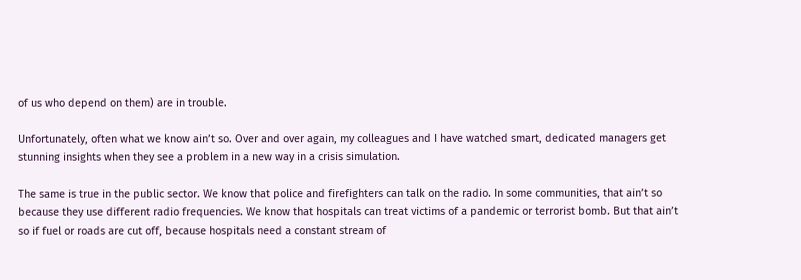of us who depend on them) are in trouble.

Unfortunately, often what we know ain’t so. Over and over again, my colleagues and I have watched smart, dedicated managers get stunning insights when they see a problem in a new way in a crisis simulation.

The same is true in the public sector. We know that police and firefighters can talk on the radio. In some communities, that ain’t so because they use different radio frequencies. We know that hospitals can treat victims of a pandemic or terrorist bomb. But that ain’t so if fuel or roads are cut off, because hospitals need a constant stream of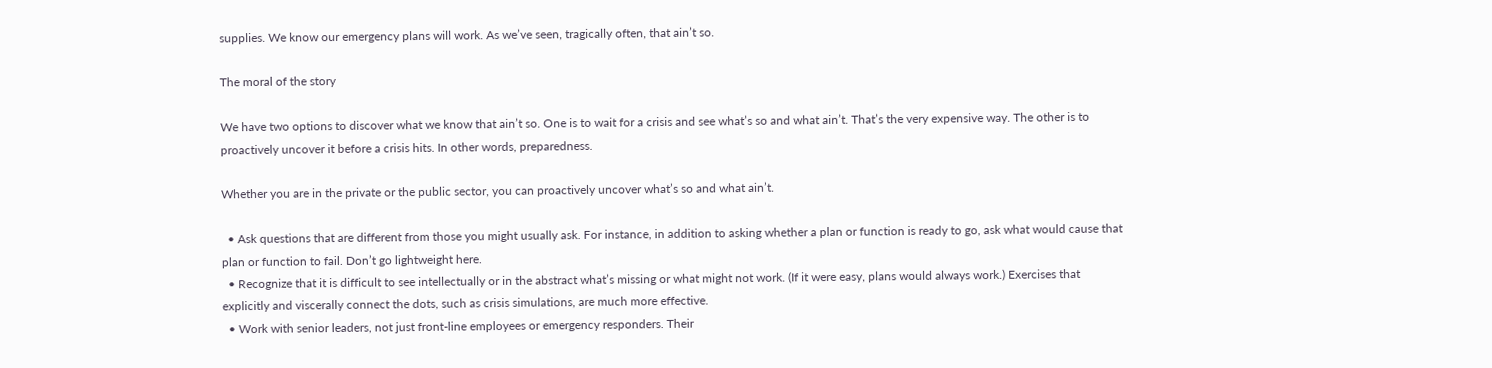supplies. We know our emergency plans will work. As we’ve seen, tragically often, that ain’t so.

The moral of the story

We have two options to discover what we know that ain’t so. One is to wait for a crisis and see what’s so and what ain’t. That’s the very expensive way. The other is to proactively uncover it before a crisis hits. In other words, preparedness.

Whether you are in the private or the public sector, you can proactively uncover what’s so and what ain’t.

  • Ask questions that are different from those you might usually ask. For instance, in addition to asking whether a plan or function is ready to go, ask what would cause that plan or function to fail. Don’t go lightweight here.
  • Recognize that it is difficult to see intellectually or in the abstract what’s missing or what might not work. (If it were easy, plans would always work.) Exercises that explicitly and viscerally connect the dots, such as crisis simulations, are much more effective.
  • Work with senior leaders, not just front-line employees or emergency responders. Their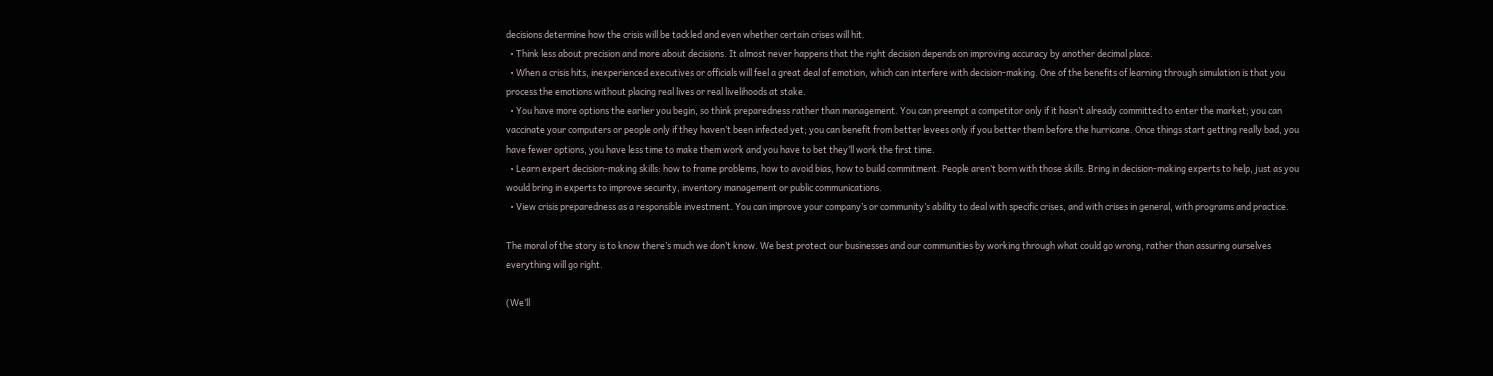decisions determine how the crisis will be tackled and even whether certain crises will hit.
  • Think less about precision and more about decisions. It almost never happens that the right decision depends on improving accuracy by another decimal place.
  • When a crisis hits, inexperienced executives or officials will feel a great deal of emotion, which can interfere with decision-making. One of the benefits of learning through simulation is that you process the emotions without placing real lives or real livelihoods at stake.
  • You have more options the earlier you begin, so think preparedness rather than management. You can preempt a competitor only if it hasn’t already committed to enter the market; you can vaccinate your computers or people only if they haven’t been infected yet; you can benefit from better levees only if you better them before the hurricane. Once things start getting really bad, you have fewer options, you have less time to make them work and you have to bet they’ll work the first time.
  • Learn expert decision-making skills: how to frame problems, how to avoid bias, how to build commitment. People aren’t born with those skills. Bring in decision-making experts to help, just as you would bring in experts to improve security, inventory management or public communications.
  • View crisis preparedness as a responsible investment. You can improve your company’s or community’s ability to deal with specific crises, and with crises in general, with programs and practice.

The moral of the story is to know there’s much we don’t know. We best protect our businesses and our communities by working through what could go wrong, rather than assuring ourselves everything will go right.

(We’ll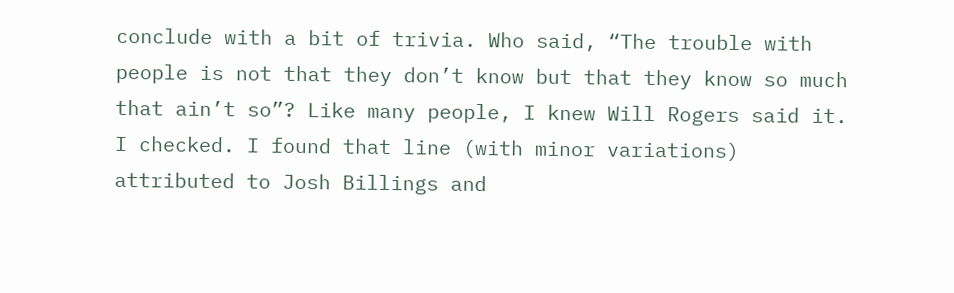conclude with a bit of trivia. Who said, “The trouble with people is not that they don’t know but that they know so much that ain’t so”? Like many people, I knew Will Rogers said it. I checked. I found that line (with minor variations) attributed to Josh Billings and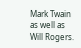Mark Twain as well as Will Rogers.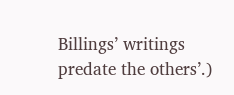Billings’ writings predate the others’.)